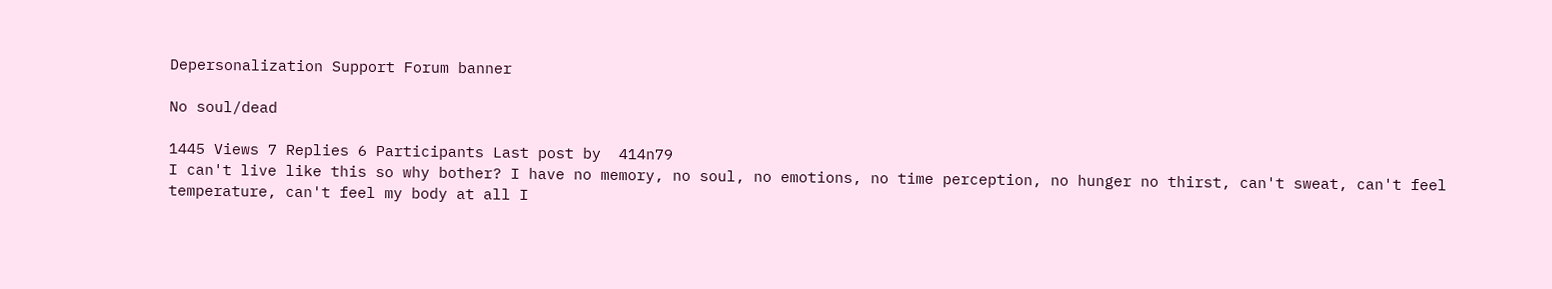Depersonalization Support Forum banner

No soul/dead

1445 Views 7 Replies 6 Participants Last post by  414n79
I can't live like this so why bother? I have no memory, no soul, no emotions, no time perception, no hunger no thirst, can't sweat, can't feel temperature, can't feel my body at all I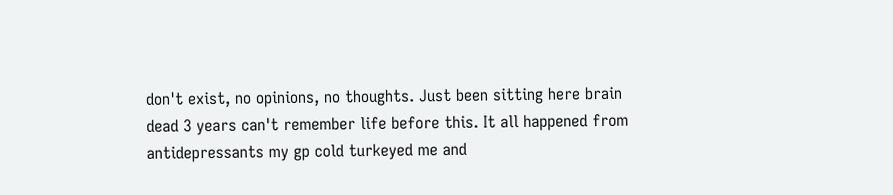don't exist, no opinions, no thoughts. Just been sitting here brain dead 3 years can't remember life before this. It all happened from antidepressants my gp cold turkeyed me and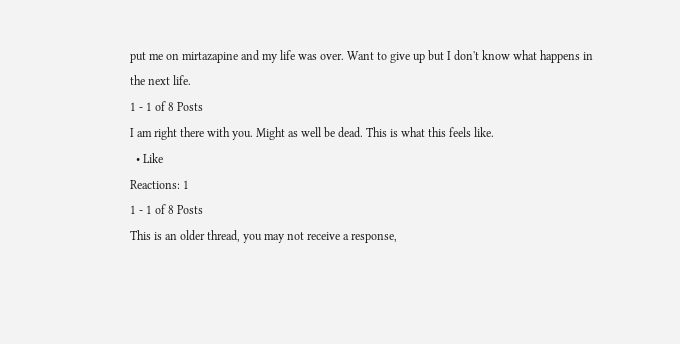put me on mirtazapine and my life was over. Want to give up but I don't know what happens in the next life.
1 - 1 of 8 Posts
I am right there with you. Might as well be dead. This is what this feels like.
  • Like
Reactions: 1
1 - 1 of 8 Posts
This is an older thread, you may not receive a response,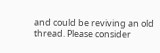and could be reviving an old thread. Please consider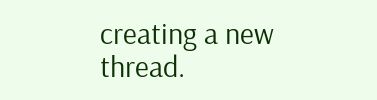creating a new thread.